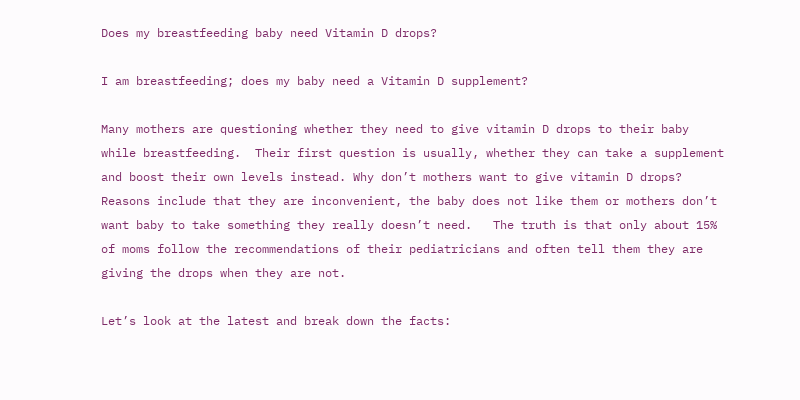Does my breastfeeding baby need Vitamin D drops?

I am breastfeeding; does my baby need a Vitamin D supplement?

Many mothers are questioning whether they need to give vitamin D drops to their baby while breastfeeding.  Their first question is usually, whether they can take a supplement and boost their own levels instead. Why don’t mothers want to give vitamin D drops?  Reasons include that they are inconvenient, the baby does not like them or mothers don’t want baby to take something they really doesn’t need.   The truth is that only about 15% of moms follow the recommendations of their pediatricians and often tell them they are giving the drops when they are not.

Let’s look at the latest and break down the facts: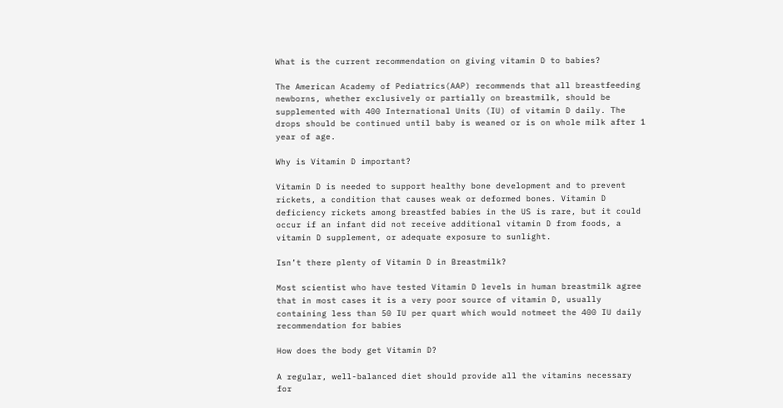What is the current recommendation on giving vitamin D to babies?

The American Academy of Pediatrics(AAP) recommends that all breastfeeding newborns, whether exclusively or partially on breastmilk, should be supplemented with 400 International Units (IU) of vitamin D daily. The drops should be continued until baby is weaned or is on whole milk after 1 year of age.

Why is Vitamin D important?

Vitamin D is needed to support healthy bone development and to prevent rickets, a condition that causes weak or deformed bones. Vitamin D deficiency rickets among breastfed babies in the US is rare, but it could occur if an infant did not receive additional vitamin D from foods, a vitamin D supplement, or adequate exposure to sunlight.

Isn’t there plenty of Vitamin D in Breastmilk?

Most scientist who have tested Vitamin D levels in human breastmilk agree that in most cases it is a very poor source of vitamin D, usually containing less than 50 IU per quart which would notmeet the 400 IU daily recommendation for babies

How does the body get Vitamin D?

A regular, well-balanced diet should provide all the vitamins necessary for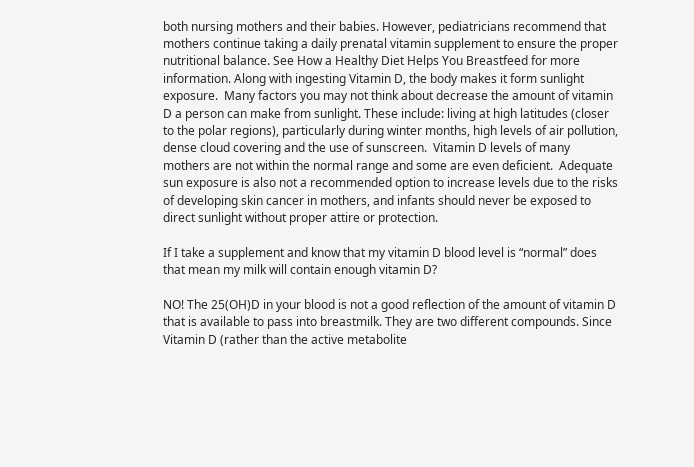both nursing mothers and their babies. However, pediatricians recommend that mothers continue taking a daily prenatal vitamin supplement to ensure the proper nutritional balance. See How a Healthy Diet Helps You Breastfeed for more information. Along with ingesting Vitamin D, the body makes it form sunlight exposure.  Many factors you may not think about decrease the amount of vitamin D a person can make from sunlight. These include: living at high latitudes (closer to the polar regions), particularly during winter months, high levels of air pollution, dense cloud covering and the use of sunscreen.  Vitamin D levels of many mothers are not within the normal range and some are even deficient.  Adequate sun exposure is also not a recommended option to increase levels due to the risks of developing skin cancer in mothers, and infants should never be exposed to direct sunlight without proper attire or protection.

If I take a supplement and know that my vitamin D blood level is “normal” does that mean my milk will contain enough vitamin D?

NO! The 25(OH)D in your blood is not a good reflection of the amount of vitamin D that is available to pass into breastmilk. They are two different compounds. Since Vitamin D (rather than the active metabolite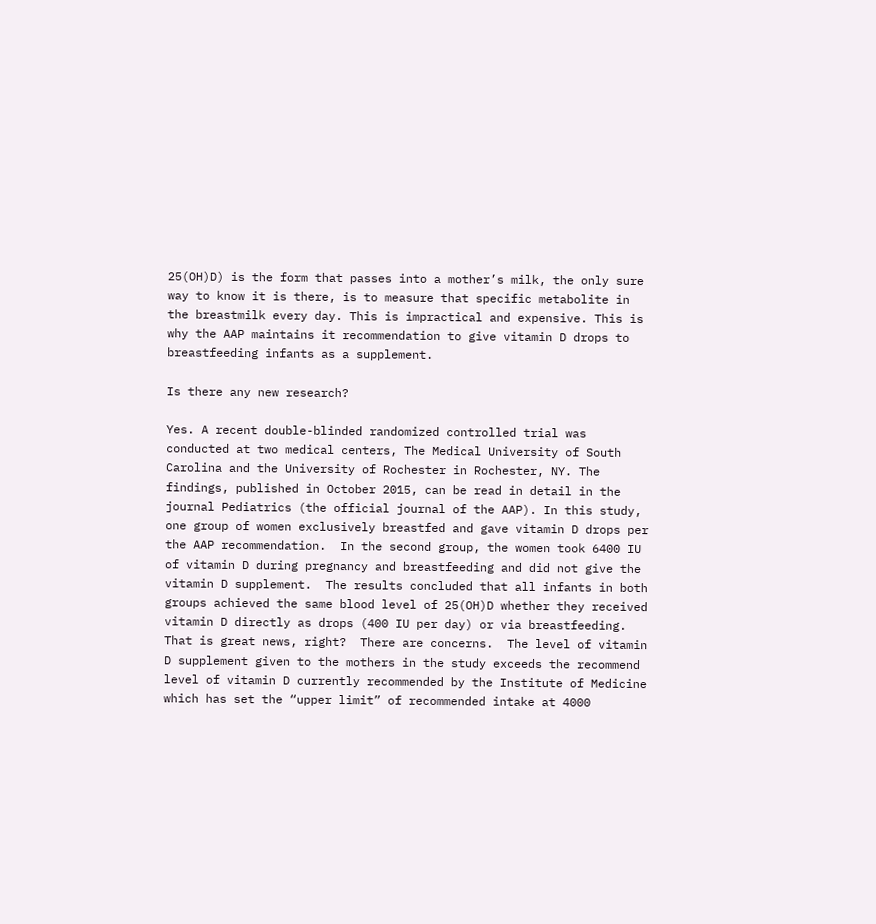25(OH)D) is the form that passes into a mother’s milk, the only sure way to know it is there, is to measure that specific metabolite in the breastmilk every day. This is impractical and expensive. This is why the AAP maintains it recommendation to give vitamin D drops to breastfeeding infants as a supplement.

Is there any new research?

Yes. A recent double-blinded randomized controlled trial was conducted at two medical centers, The Medical University of South Carolina and the University of Rochester in Rochester, NY. The findings, published in October 2015, can be read in detail in the journal Pediatrics (the official journal of the AAP). In this study, one group of women exclusively breastfed and gave vitamin D drops per the AAP recommendation.  In the second group, the women took 6400 IU of vitamin D during pregnancy and breastfeeding and did not give the vitamin D supplement.  The results concluded that all infants in both groups achieved the same blood level of 25(OH)D whether they received vitamin D directly as drops (400 IU per day) or via breastfeeding.  That is great news, right?  There are concerns.  The level of vitamin D supplement given to the mothers in the study exceeds the recommend level of vitamin D currently recommended by the Institute of Medicine which has set the “upper limit” of recommended intake at 4000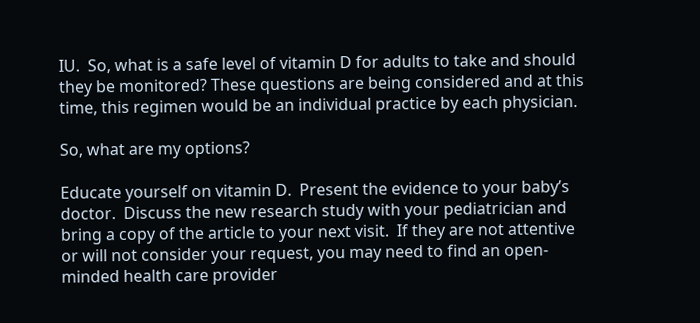IU.  So, what is a safe level of vitamin D for adults to take and should they be monitored? These questions are being considered and at this time, this regimen would be an individual practice by each physician.

So, what are my options?

Educate yourself on vitamin D.  Present the evidence to your baby’s doctor.  Discuss the new research study with your pediatrician and bring a copy of the article to your next visit.  If they are not attentive or will not consider your request, you may need to find an open-minded health care provider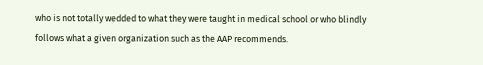who is not totally wedded to what they were taught in medical school or who blindly follows what a given organization such as the AAP recommends.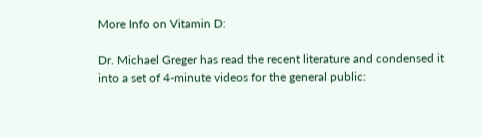More Info on Vitamin D:

Dr. Michael Greger has read the recent literature and condensed it into a set of 4-minute videos for the general public: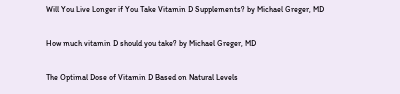Will You Live Longer if You Take Vitamin D Supplements? by Michael Greger, MD

How much vitamin D should you take? by Michael Greger, MD

The Optimal Dose of Vitamin D Based on Natural Levels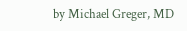by Michael Greger, MD